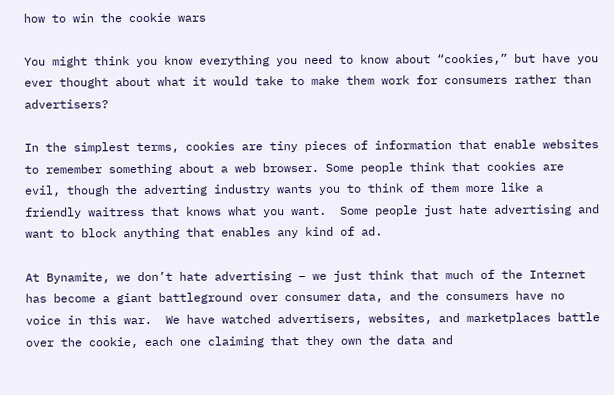how to win the cookie wars

You might think you know everything you need to know about “cookies,” but have you ever thought about what it would take to make them work for consumers rather than advertisers?

In the simplest terms, cookies are tiny pieces of information that enable websites to remember something about a web browser. Some people think that cookies are evil, though the adverting industry wants you to think of them more like a friendly waitress that knows what you want.  Some people just hate advertising and want to block anything that enables any kind of ad.

At Bynamite, we don’t hate advertising – we just think that much of the Internet has become a giant battleground over consumer data, and the consumers have no voice in this war.  We have watched advertisers, websites, and marketplaces battle over the cookie, each one claiming that they own the data and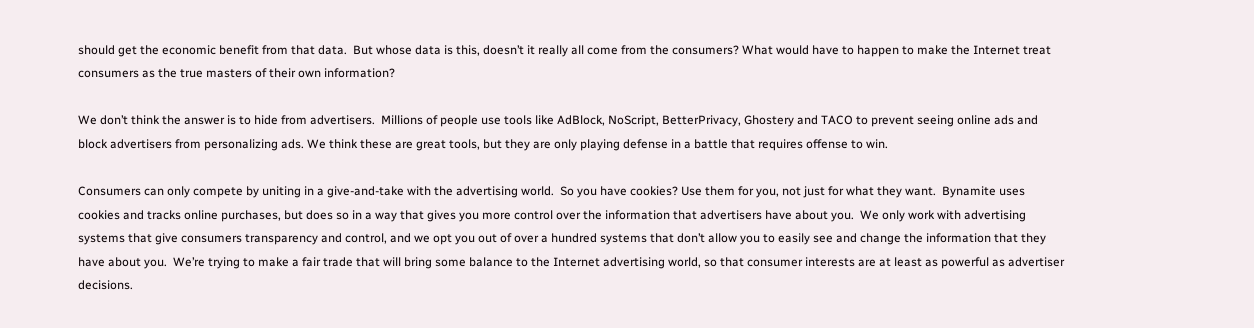should get the economic benefit from that data.  But whose data is this, doesn’t it really all come from the consumers? What would have to happen to make the Internet treat consumers as the true masters of their own information?

We don’t think the answer is to hide from advertisers.  Millions of people use tools like AdBlock, NoScript, BetterPrivacy, Ghostery and TACO to prevent seeing online ads and block advertisers from personalizing ads. We think these are great tools, but they are only playing defense in a battle that requires offense to win.

Consumers can only compete by uniting in a give-and-take with the advertising world.  So you have cookies? Use them for you, not just for what they want.  Bynamite uses cookies and tracks online purchases, but does so in a way that gives you more control over the information that advertisers have about you.  We only work with advertising systems that give consumers transparency and control, and we opt you out of over a hundred systems that don’t allow you to easily see and change the information that they have about you.  We’re trying to make a fair trade that will bring some balance to the Internet advertising world, so that consumer interests are at least as powerful as advertiser decisions.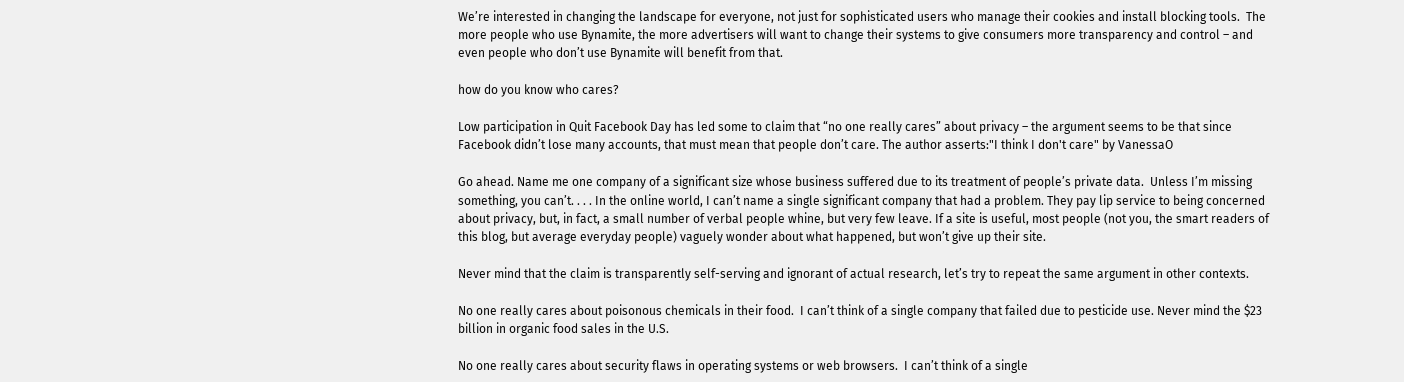We’re interested in changing the landscape for everyone, not just for sophisticated users who manage their cookies and install blocking tools.  The more people who use Bynamite, the more advertisers will want to change their systems to give consumers more transparency and control – and even people who don’t use Bynamite will benefit from that.

how do you know who cares?

Low participation in Quit Facebook Day has led some to claim that “no one really cares” about privacy – the argument seems to be that since Facebook didn’t lose many accounts, that must mean that people don’t care. The author asserts:"I think I don't care" by VanessaO

Go ahead. Name me one company of a significant size whose business suffered due to its treatment of people’s private data.  Unless I’m missing something, you can’t. . . . In the online world, I can’t name a single significant company that had a problem. They pay lip service to being concerned about privacy, but, in fact, a small number of verbal people whine, but very few leave. If a site is useful, most people (not you, the smart readers of this blog, but average everyday people) vaguely wonder about what happened, but won’t give up their site.

Never mind that the claim is transparently self-serving and ignorant of actual research, let’s try to repeat the same argument in other contexts.

No one really cares about poisonous chemicals in their food.  I can’t think of a single company that failed due to pesticide use. Never mind the $23 billion in organic food sales in the U.S.

No one really cares about security flaws in operating systems or web browsers.  I can’t think of a single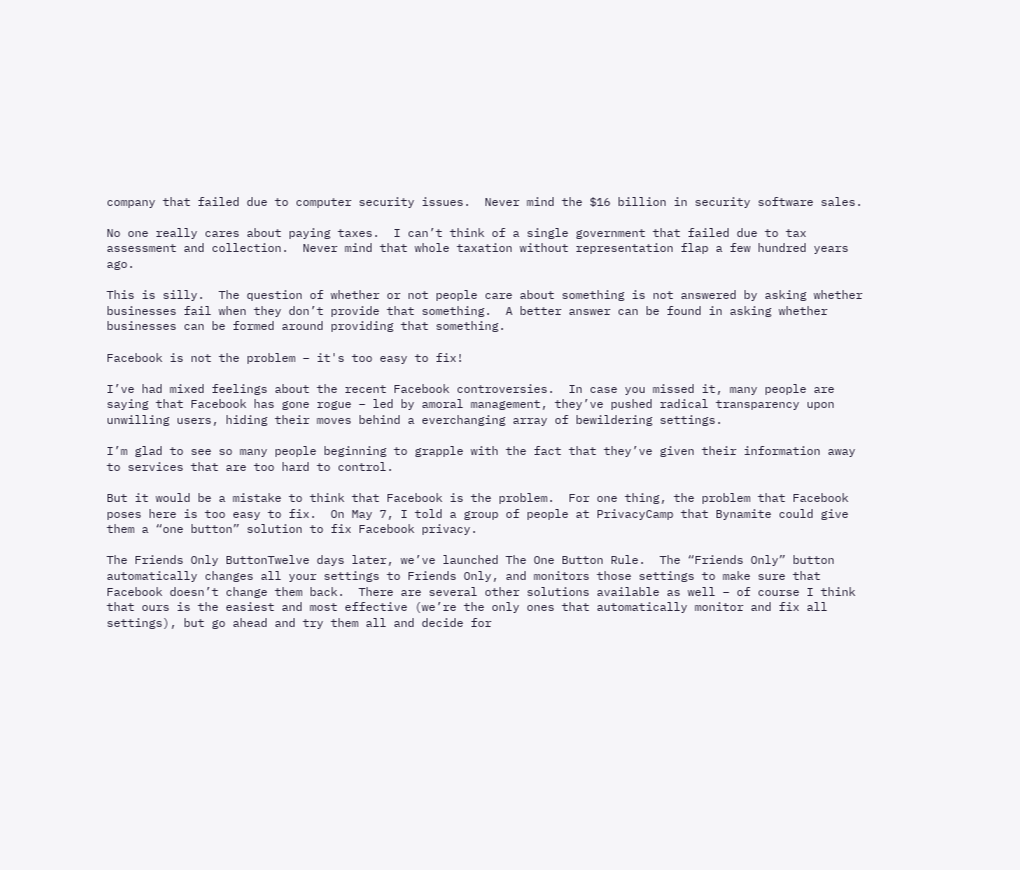company that failed due to computer security issues.  Never mind the $16 billion in security software sales.

No one really cares about paying taxes.  I can’t think of a single government that failed due to tax assessment and collection.  Never mind that whole taxation without representation flap a few hundred years ago.

This is silly.  The question of whether or not people care about something is not answered by asking whether businesses fail when they don’t provide that something.  A better answer can be found in asking whether businesses can be formed around providing that something.

Facebook is not the problem – it's too easy to fix!

I’ve had mixed feelings about the recent Facebook controversies.  In case you missed it, many people are saying that Facebook has gone rogue – led by amoral management, they’ve pushed radical transparency upon unwilling users, hiding their moves behind a everchanging array of bewildering settings.

I’m glad to see so many people beginning to grapple with the fact that they’ve given their information away to services that are too hard to control.

But it would be a mistake to think that Facebook is the problem.  For one thing, the problem that Facebook poses here is too easy to fix.  On May 7, I told a group of people at PrivacyCamp that Bynamite could give them a “one button” solution to fix Facebook privacy.

The Friends Only ButtonTwelve days later, we’ve launched The One Button Rule.  The “Friends Only” button automatically changes all your settings to Friends Only, and monitors those settings to make sure that Facebook doesn’t change them back.  There are several other solutions available as well – of course I think that ours is the easiest and most effective (we’re the only ones that automatically monitor and fix all settings), but go ahead and try them all and decide for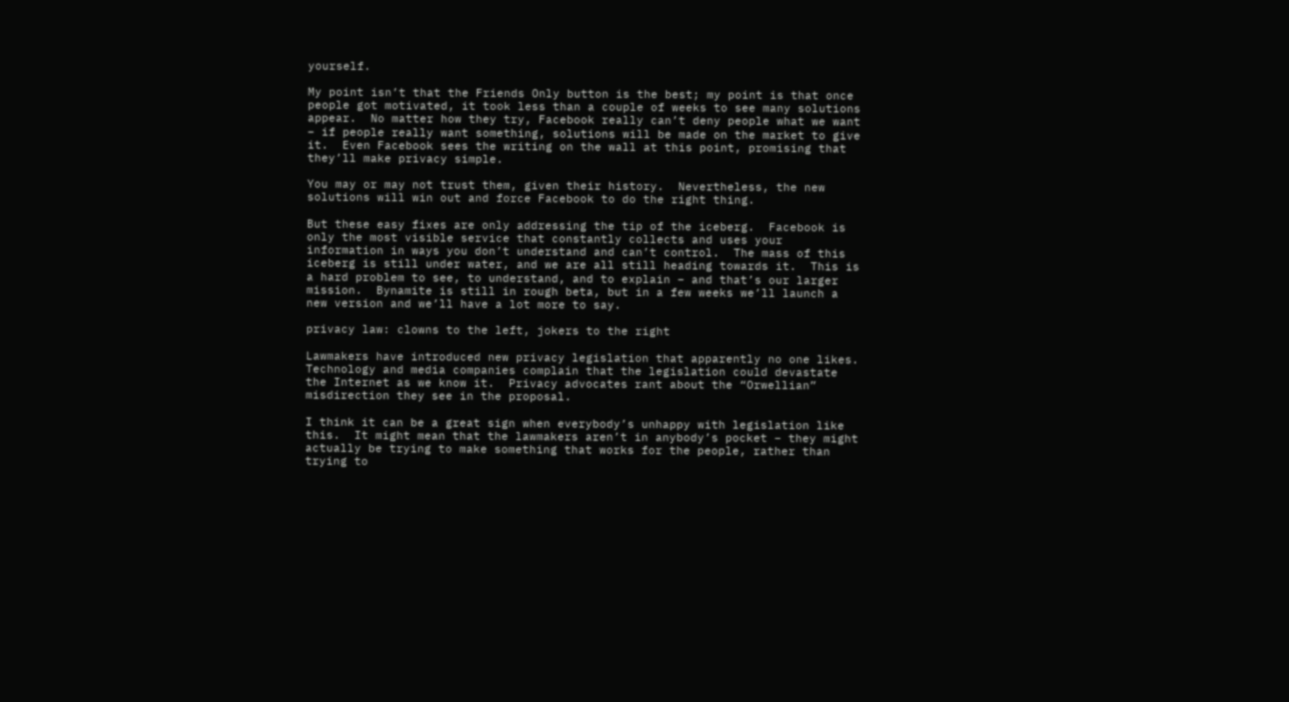yourself.

My point isn’t that the Friends Only button is the best; my point is that once people got motivated, it took less than a couple of weeks to see many solutions appear.  No matter how they try, Facebook really can’t deny people what we want – if people really want something, solutions will be made on the market to give it.  Even Facebook sees the writing on the wall at this point, promising that they’ll make privacy simple.

You may or may not trust them, given their history.  Nevertheless, the new solutions will win out and force Facebook to do the right thing.

But these easy fixes are only addressing the tip of the iceberg.  Facebook is only the most visible service that constantly collects and uses your information in ways you don’t understand and can’t control.  The mass of this iceberg is still under water, and we are all still heading towards it.  This is a hard problem to see, to understand, and to explain – and that’s our larger mission.  Bynamite is still in rough beta, but in a few weeks we’ll launch a new version and we’ll have a lot more to say.

privacy law: clowns to the left, jokers to the right

Lawmakers have introduced new privacy legislation that apparently no one likes.  Technology and media companies complain that the legislation could devastate the Internet as we know it.  Privacy advocates rant about the “Orwellian” misdirection they see in the proposal.

I think it can be a great sign when everybody’s unhappy with legislation like this.  It might mean that the lawmakers aren’t in anybody’s pocket – they might actually be trying to make something that works for the people, rather than trying to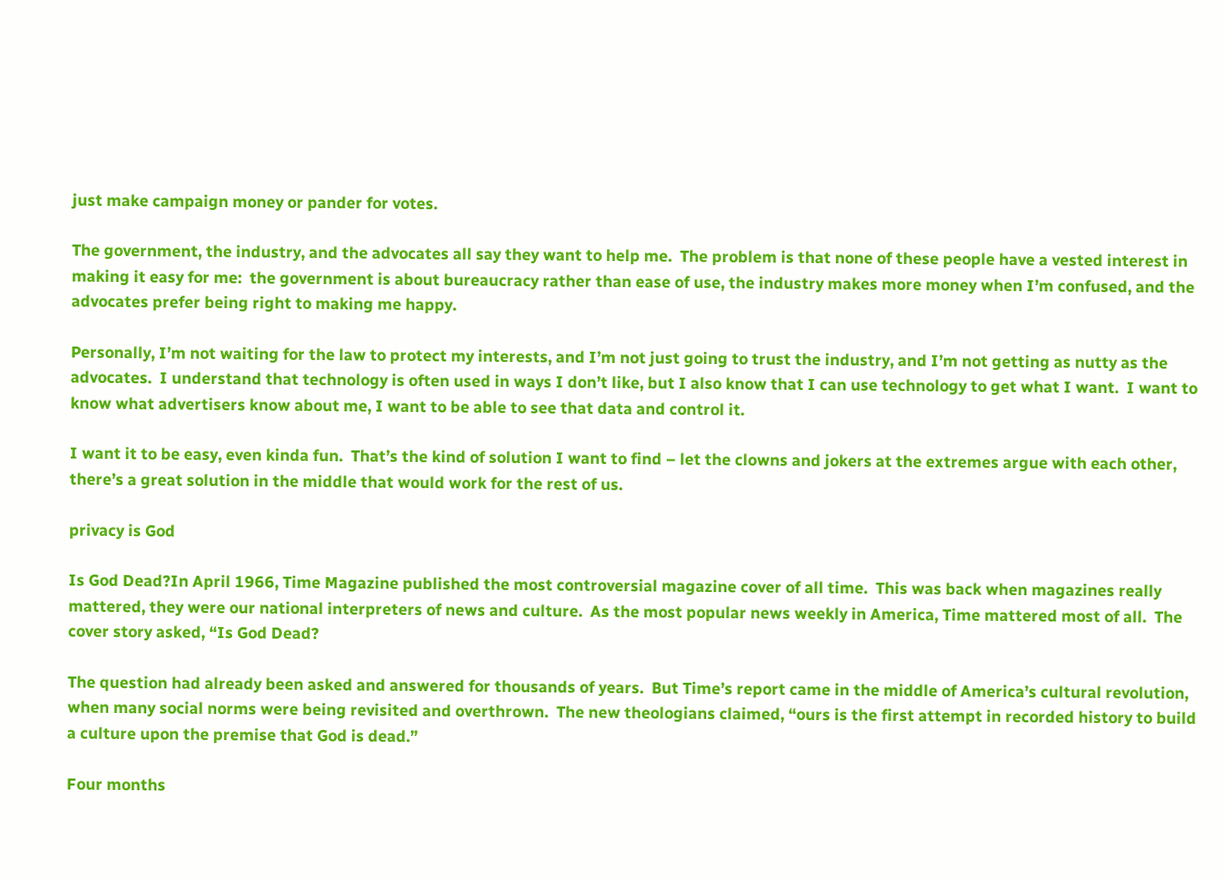just make campaign money or pander for votes.

The government, the industry, and the advocates all say they want to help me.  The problem is that none of these people have a vested interest in making it easy for me:  the government is about bureaucracy rather than ease of use, the industry makes more money when I’m confused, and the advocates prefer being right to making me happy.

Personally, I’m not waiting for the law to protect my interests, and I’m not just going to trust the industry, and I’m not getting as nutty as the advocates.  I understand that technology is often used in ways I don’t like, but I also know that I can use technology to get what I want.  I want to know what advertisers know about me, I want to be able to see that data and control it.

I want it to be easy, even kinda fun.  That’s the kind of solution I want to find – let the clowns and jokers at the extremes argue with each other, there’s a great solution in the middle that would work for the rest of us.

privacy is God

Is God Dead?In April 1966, Time Magazine published the most controversial magazine cover of all time.  This was back when magazines really mattered, they were our national interpreters of news and culture.  As the most popular news weekly in America, Time mattered most of all.  The cover story asked, “Is God Dead?

The question had already been asked and answered for thousands of years.  But Time’s report came in the middle of America’s cultural revolution, when many social norms were being revisited and overthrown.  The new theologians claimed, “ours is the first attempt in recorded history to build a culture upon the premise that God is dead.”

Four months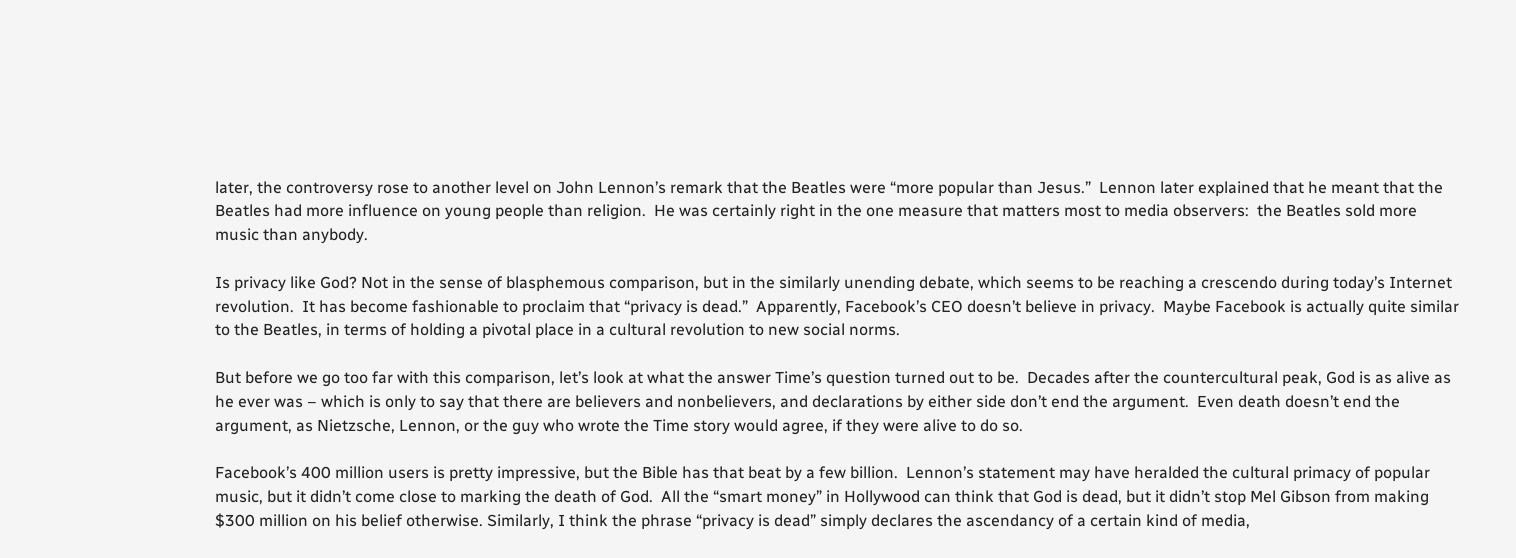later, the controversy rose to another level on John Lennon’s remark that the Beatles were “more popular than Jesus.”  Lennon later explained that he meant that the Beatles had more influence on young people than religion.  He was certainly right in the one measure that matters most to media observers:  the Beatles sold more music than anybody.

Is privacy like God? Not in the sense of blasphemous comparison, but in the similarly unending debate, which seems to be reaching a crescendo during today’s Internet revolution.  It has become fashionable to proclaim that “privacy is dead.”  Apparently, Facebook’s CEO doesn’t believe in privacy.  Maybe Facebook is actually quite similar to the Beatles, in terms of holding a pivotal place in a cultural revolution to new social norms.

But before we go too far with this comparison, let’s look at what the answer Time’s question turned out to be.  Decades after the countercultural peak, God is as alive as he ever was – which is only to say that there are believers and nonbelievers, and declarations by either side don’t end the argument.  Even death doesn’t end the argument, as Nietzsche, Lennon, or the guy who wrote the Time story would agree, if they were alive to do so.

Facebook’s 400 million users is pretty impressive, but the Bible has that beat by a few billion.  Lennon’s statement may have heralded the cultural primacy of popular music, but it didn’t come close to marking the death of God.  All the “smart money” in Hollywood can think that God is dead, but it didn’t stop Mel Gibson from making $300 million on his belief otherwise. Similarly, I think the phrase “privacy is dead” simply declares the ascendancy of a certain kind of media,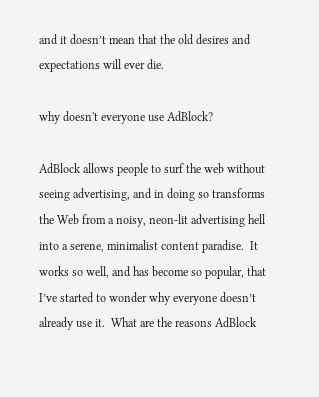and it doesn’t mean that the old desires and expectations will ever die.

why doesn't everyone use AdBlock?

AdBlock allows people to surf the web without seeing advertising, and in doing so transforms the Web from a noisy, neon-lit advertising hell into a serene, minimalist content paradise.  It works so well, and has become so popular, that I’ve started to wonder why everyone doesn’t already use it.  What are the reasons AdBlock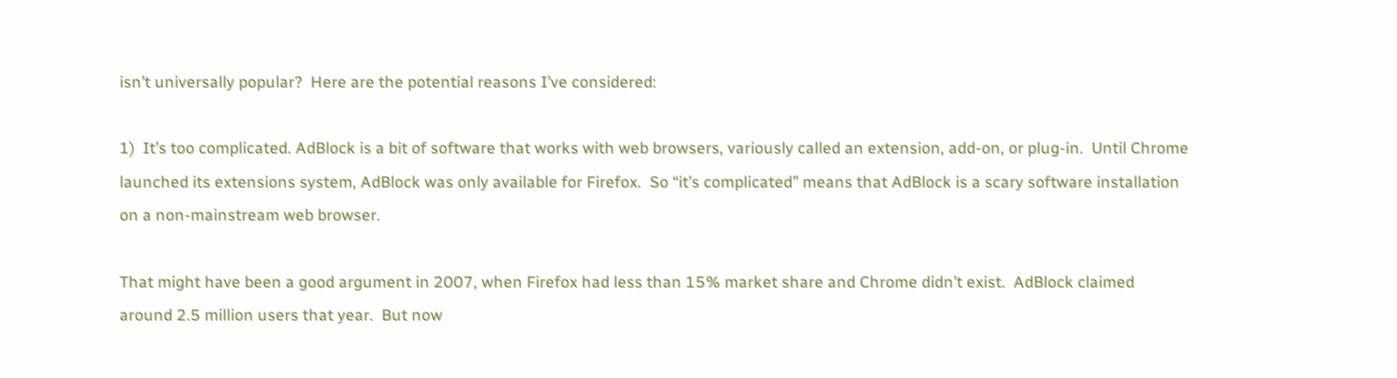isn’t universally popular?  Here are the potential reasons I’ve considered:

1)  It’s too complicated. AdBlock is a bit of software that works with web browsers, variously called an extension, add-on, or plug-in.  Until Chrome launched its extensions system, AdBlock was only available for Firefox.  So “it’s complicated” means that AdBlock is a scary software installation on a non-mainstream web browser.

That might have been a good argument in 2007, when Firefox had less than 15% market share and Chrome didn’t exist.  AdBlock claimed around 2.5 million users that year.  But now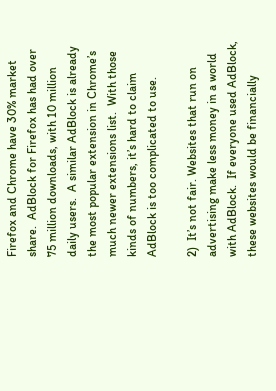Firefox and Chrome have 30% market share.  AdBlock for Firefox has had over 75 million downloads, with 10 million daily users.  A similar AdBlock is already the most popular extension in Chrome’s much newer extensions list.  With those kinds of numbers, it’s hard to claim AdBlock is too complicated to use.

2)  It’s not fair. Websites that run on advertising make less money in a world with AdBlock.  If everyone used AdBlock, these websites would be financially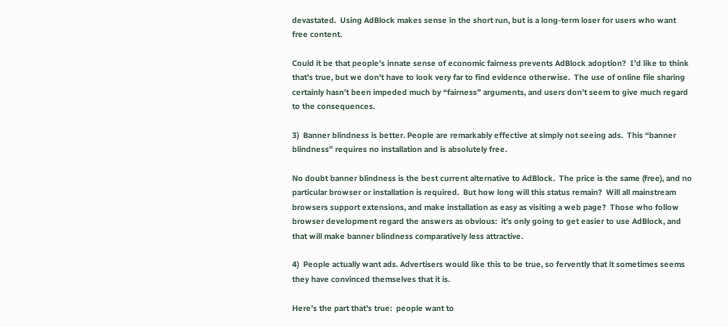devastated.  Using AdBlock makes sense in the short run, but is a long-term loser for users who want free content.

Could it be that people’s innate sense of economic fairness prevents AdBlock adoption?  I’d like to think that’s true, but we don’t have to look very far to find evidence otherwise.  The use of online file sharing certainly hasn’t been impeded much by “fairness” arguments, and users don’t seem to give much regard to the consequences.

3)  Banner blindness is better. People are remarkably effective at simply not seeing ads.  This “banner blindness” requires no installation and is absolutely free.

No doubt banner blindness is the best current alternative to AdBlock.  The price is the same (free), and no particular browser or installation is required.  But how long will this status remain?  Will all mainstream browsers support extensions, and make installation as easy as visiting a web page?  Those who follow browser development regard the answers as obvious:  it’s only going to get easier to use AdBlock, and that will make banner blindness comparatively less attractive.

4)  People actually want ads. Advertisers would like this to be true, so fervently that it sometimes seems they have convinced themselves that it is.

Here’s the part that’s true:  people want to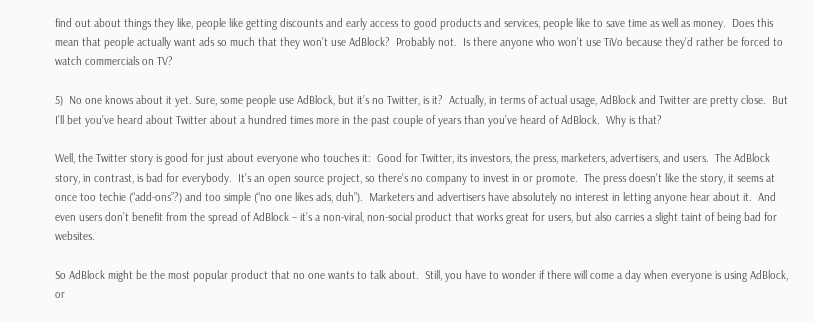find out about things they like, people like getting discounts and early access to good products and services, people like to save time as well as money.  Does this mean that people actually want ads so much that they won’t use AdBlock?  Probably not.  Is there anyone who won’t use TiVo because they’d rather be forced to watch commercials on TV?

5)  No one knows about it yet. Sure, some people use AdBlock, but it’s no Twitter, is it?  Actually, in terms of actual usage, AdBlock and Twitter are pretty close.  But I’ll bet you’ve heard about Twitter about a hundred times more in the past couple of years than you’ve heard of AdBlock.  Why is that?

Well, the Twitter story is good for just about everyone who touches it:  Good for Twitter, its investors, the press, marketers, advertisers, and users.  The AdBlock story, in contrast, is bad for everybody.  It’s an open source project, so there’s no company to invest in or promote.  The press doesn’t like the story, it seems at once too techie (“add-ons”?) and too simple (“no one likes ads, duh”).  Marketers and advertisers have absolutely no interest in letting anyone hear about it.  And even users don’t benefit from the spread of AdBlock – it’s a non-viral, non-social product that works great for users, but also carries a slight taint of being bad for websites.

So AdBlock might be the most popular product that no one wants to talk about.  Still, you have to wonder if there will come a day when everyone is using AdBlock, or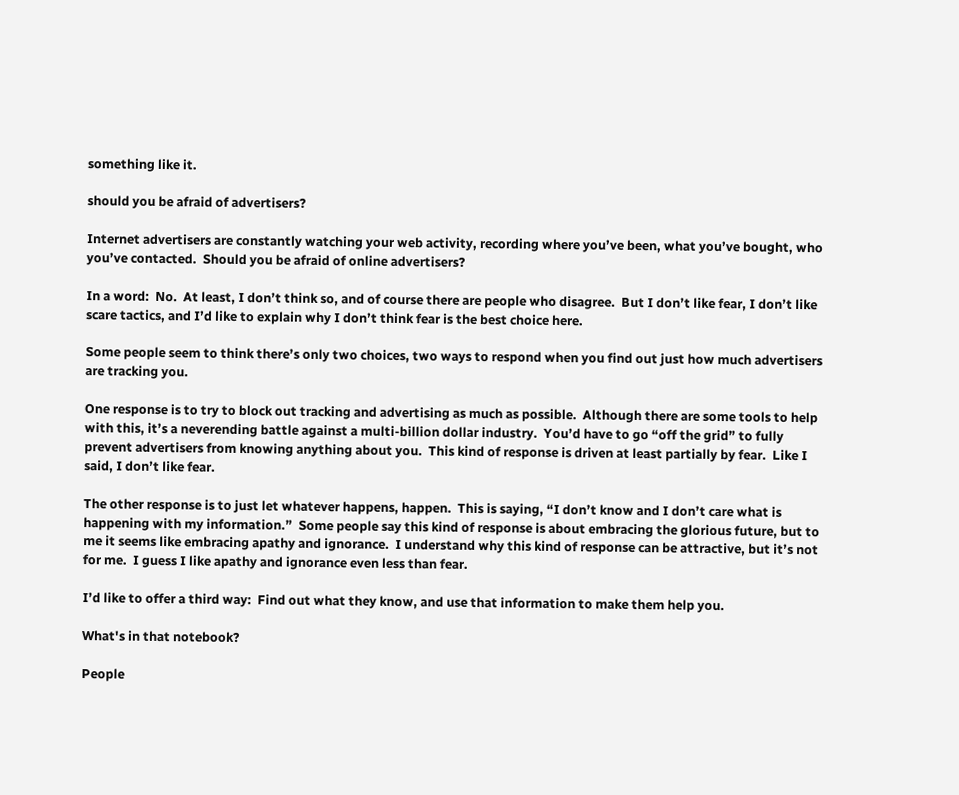something like it.

should you be afraid of advertisers?

Internet advertisers are constantly watching your web activity, recording where you’ve been, what you’ve bought, who you’ve contacted.  Should you be afraid of online advertisers?

In a word:  No.  At least, I don’t think so, and of course there are people who disagree.  But I don’t like fear, I don’t like scare tactics, and I’d like to explain why I don’t think fear is the best choice here.

Some people seem to think there’s only two choices, two ways to respond when you find out just how much advertisers are tracking you.

One response is to try to block out tracking and advertising as much as possible.  Although there are some tools to help with this, it’s a neverending battle against a multi-billion dollar industry.  You’d have to go “off the grid” to fully prevent advertisers from knowing anything about you.  This kind of response is driven at least partially by fear.  Like I said, I don’t like fear.

The other response is to just let whatever happens, happen.  This is saying, “I don’t know and I don’t care what is happening with my information.”  Some people say this kind of response is about embracing the glorious future, but to me it seems like embracing apathy and ignorance.  I understand why this kind of response can be attractive, but it’s not for me.  I guess I like apathy and ignorance even less than fear.

I’d like to offer a third way:  Find out what they know, and use that information to make them help you.

What's in that notebook?

People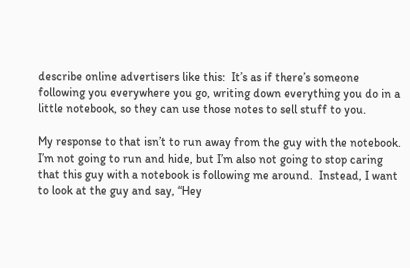describe online advertisers like this:  It’s as if there’s someone following you everywhere you go, writing down everything you do in a little notebook, so they can use those notes to sell stuff to you.

My response to that isn’t to run away from the guy with the notebook.  I’m not going to run and hide, but I’m also not going to stop caring that this guy with a notebook is following me around.  Instead, I want to look at the guy and say, “Hey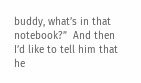buddy, what’s in that notebook?”  And then I’d like to tell him that he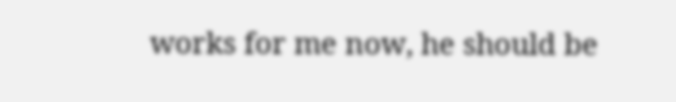works for me now, he should be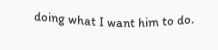doing what I want him to do.